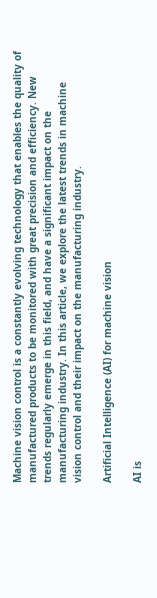Machine vision control is a constantly evolving technology that enables the quality of manufactured products to be monitored with great precision and efficiency. New trends regularly emerge in this field, and have a significant impact on the manufacturing industry. In this article, we explore the latest trends in machine vision control and their impact on the manufacturing industry.

Artificial Intelligence (AI) for machine vision

AI is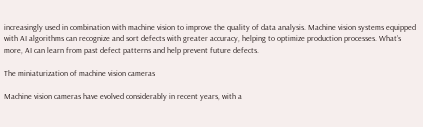increasingly used in combination with machine vision to improve the quality of data analysis. Machine vision systems equipped with AI algorithms can recognize and sort defects with greater accuracy, helping to optimize production processes. What’s more, AI can learn from past defect patterns and help prevent future defects.

The miniaturization of machine vision cameras

Machine vision cameras have evolved considerably in recent years, with a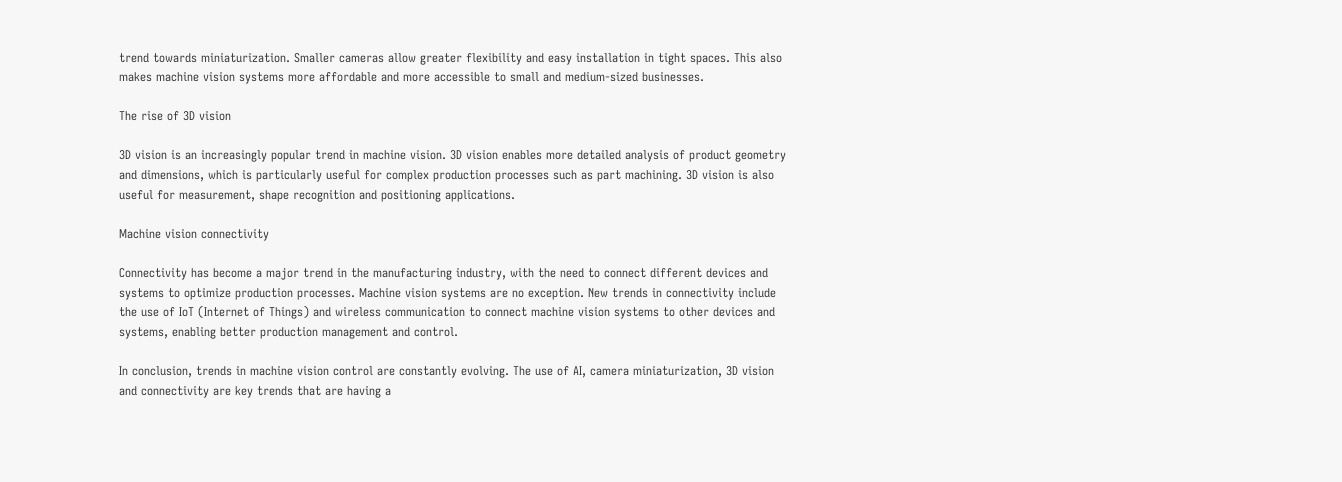trend towards miniaturization. Smaller cameras allow greater flexibility and easy installation in tight spaces. This also makes machine vision systems more affordable and more accessible to small and medium-sized businesses.

The rise of 3D vision

3D vision is an increasingly popular trend in machine vision. 3D vision enables more detailed analysis of product geometry and dimensions, which is particularly useful for complex production processes such as part machining. 3D vision is also useful for measurement, shape recognition and positioning applications.

Machine vision connectivity

Connectivity has become a major trend in the manufacturing industry, with the need to connect different devices and systems to optimize production processes. Machine vision systems are no exception. New trends in connectivity include the use of IoT (Internet of Things) and wireless communication to connect machine vision systems to other devices and systems, enabling better production management and control.

In conclusion, trends in machine vision control are constantly evolving. The use of AI, camera miniaturization, 3D vision and connectivity are key trends that are having a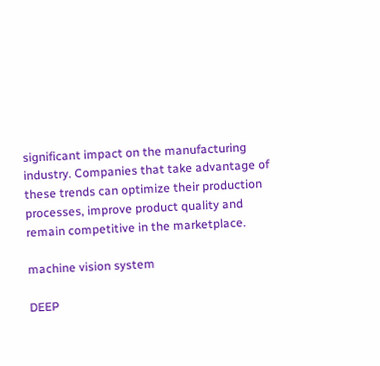significant impact on the manufacturing industry. Companies that take advantage of these trends can optimize their production processes, improve product quality and remain competitive in the marketplace.

machine vision system

DEEP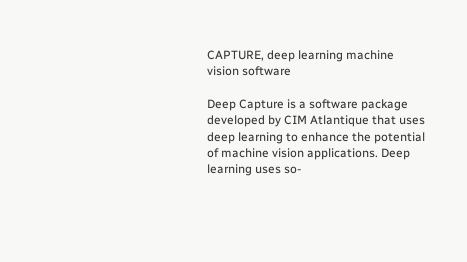CAPTURE, deep learning machine vision software

Deep Capture is a software package developed by CIM Atlantique that uses deep learning to enhance the potential of machine vision applications. Deep learning uses so-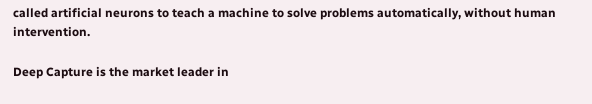called artificial neurons to teach a machine to solve problems automatically, without human intervention.

Deep Capture is the market leader in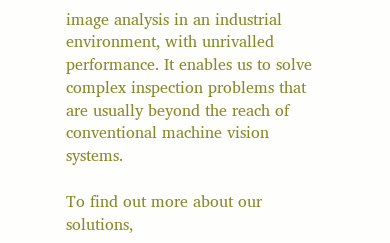image analysis in an industrial environment, with unrivalled performance. It enables us to solve complex inspection problems that are usually beyond the reach of conventional machine vision systems.

To find out more about our solutions,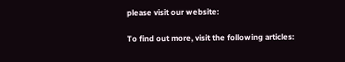please visit our website:

To find out more, visit the following articles: